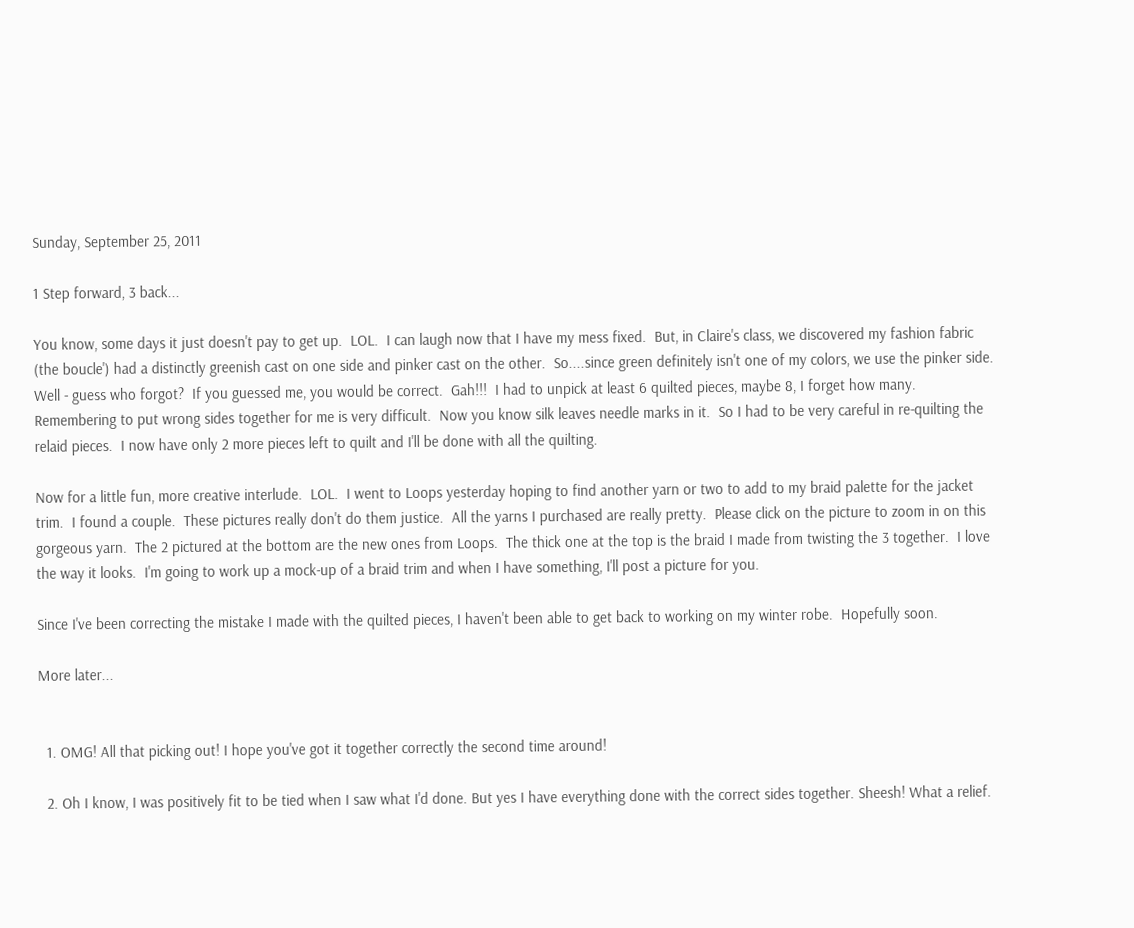Sunday, September 25, 2011

1 Step forward, 3 back...

You know, some days it just doesn't pay to get up.  LOL.  I can laugh now that I have my mess fixed.  But, in Claire's class, we discovered my fashion fabric (the boucle') had a distinctly greenish cast on one side and pinker cast on the other.  So....since green definitely isn't one of my colors, we use the pinker side.  Well - guess who forgot?  If you guessed me, you would be correct.  Gah!!!  I had to unpick at least 6 quilted pieces, maybe 8, I forget how many.  Remembering to put wrong sides together for me is very difficult.  Now you know silk leaves needle marks in it.  So I had to be very careful in re-quilting the relaid pieces.  I now have only 2 more pieces left to quilt and I'll be done with all the quilting.

Now for a little fun, more creative interlude.  LOL.  I went to Loops yesterday hoping to find another yarn or two to add to my braid palette for the jacket trim.  I found a couple.  These pictures really don't do them justice.  All the yarns I purchased are really pretty.  Please click on the picture to zoom in on this gorgeous yarn.  The 2 pictured at the bottom are the new ones from Loops.  The thick one at the top is the braid I made from twisting the 3 together.  I love the way it looks.  I'm going to work up a mock-up of a braid trim and when I have something, I'll post a picture for you.

Since I've been correcting the mistake I made with the quilted pieces, I haven't been able to get back to working on my winter robe.  Hopefully soon.

More later...


  1. OMG! All that picking out! I hope you've got it together correctly the second time around!

  2. Oh I know, I was positively fit to be tied when I saw what I'd done. But yes I have everything done with the correct sides together. Sheesh! What a relief.